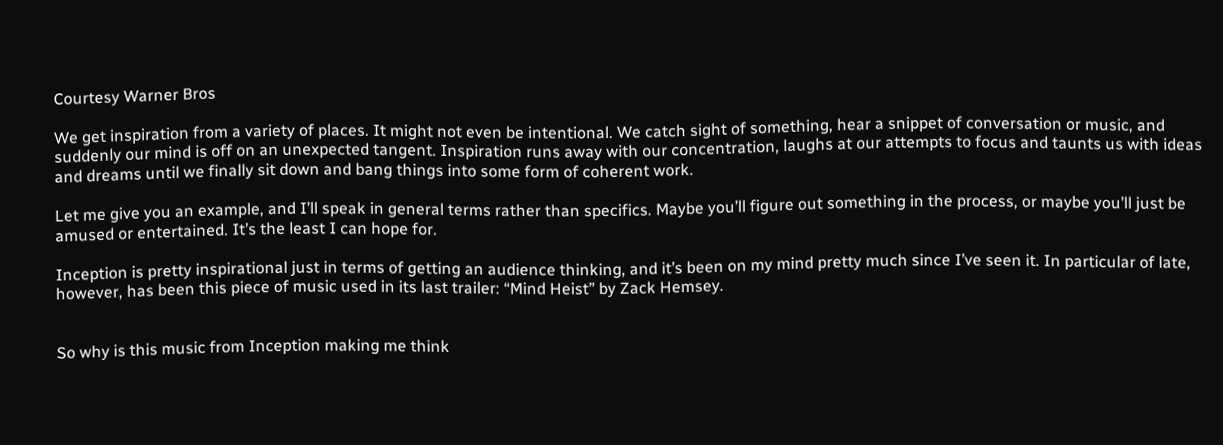Courtesy Warner Bros

We get inspiration from a variety of places. It might not even be intentional. We catch sight of something, hear a snippet of conversation or music, and suddenly our mind is off on an unexpected tangent. Inspiration runs away with our concentration, laughs at our attempts to focus and taunts us with ideas and dreams until we finally sit down and bang things into some form of coherent work.

Let me give you an example, and I’ll speak in general terms rather than specifics. Maybe you’ll figure out something in the process, or maybe you’ll just be amused or entertained. It’s the least I can hope for.

Inception is pretty inspirational just in terms of getting an audience thinking, and it’s been on my mind pretty much since I’ve seen it. In particular of late, however, has been this piece of music used in its last trailer: “Mind Heist” by Zack Hemsey.


So why is this music from Inception making me think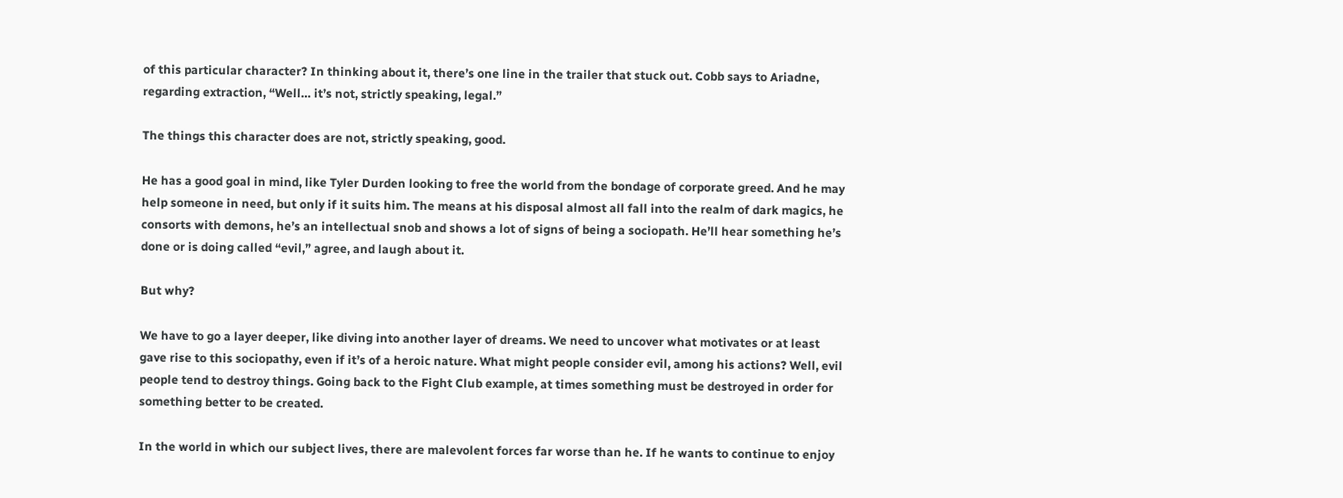of this particular character? In thinking about it, there’s one line in the trailer that stuck out. Cobb says to Ariadne, regarding extraction, “Well… it’s not, strictly speaking, legal.”

The things this character does are not, strictly speaking, good.

He has a good goal in mind, like Tyler Durden looking to free the world from the bondage of corporate greed. And he may help someone in need, but only if it suits him. The means at his disposal almost all fall into the realm of dark magics, he consorts with demons, he’s an intellectual snob and shows a lot of signs of being a sociopath. He’ll hear something he’s done or is doing called “evil,” agree, and laugh about it.

But why?

We have to go a layer deeper, like diving into another layer of dreams. We need to uncover what motivates or at least gave rise to this sociopathy, even if it’s of a heroic nature. What might people consider evil, among his actions? Well, evil people tend to destroy things. Going back to the Fight Club example, at times something must be destroyed in order for something better to be created.

In the world in which our subject lives, there are malevolent forces far worse than he. If he wants to continue to enjoy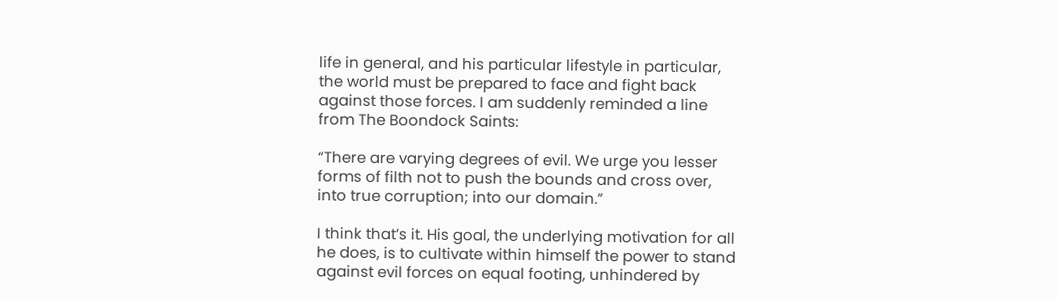life in general, and his particular lifestyle in particular, the world must be prepared to face and fight back against those forces. I am suddenly reminded a line from The Boondock Saints:

“There are varying degrees of evil. We urge you lesser forms of filth not to push the bounds and cross over, into true corruption; into our domain.”

I think that’s it. His goal, the underlying motivation for all he does, is to cultivate within himself the power to stand against evil forces on equal footing, unhindered by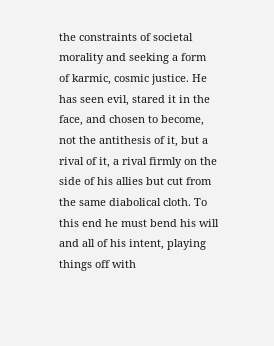the constraints of societal morality and seeking a form of karmic, cosmic justice. He has seen evil, stared it in the face, and chosen to become, not the antithesis of it, but a rival of it, a rival firmly on the side of his allies but cut from the same diabolical cloth. To this end he must bend his will and all of his intent, playing things off with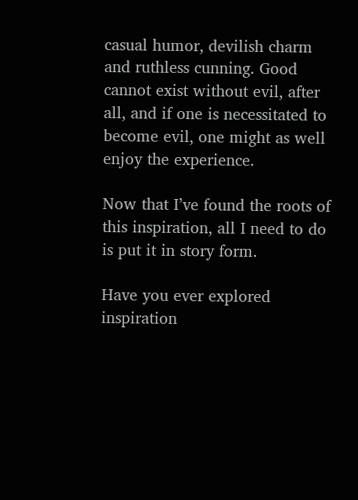casual humor, devilish charm and ruthless cunning. Good cannot exist without evil, after all, and if one is necessitated to become evil, one might as well enjoy the experience.

Now that I’ve found the roots of this inspiration, all I need to do is put it in story form.

Have you ever explored inspiration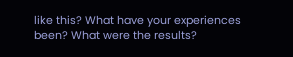like this? What have your experiences been? What were the results?